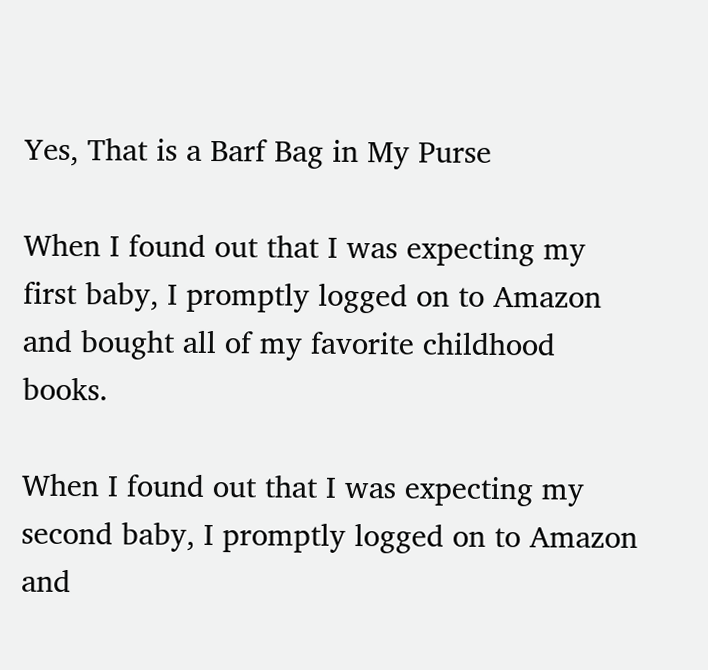Yes, That is a Barf Bag in My Purse

When I found out that I was expecting my first baby, I promptly logged on to Amazon and bought all of my favorite childhood books.

When I found out that I was expecting my second baby, I promptly logged on to Amazon and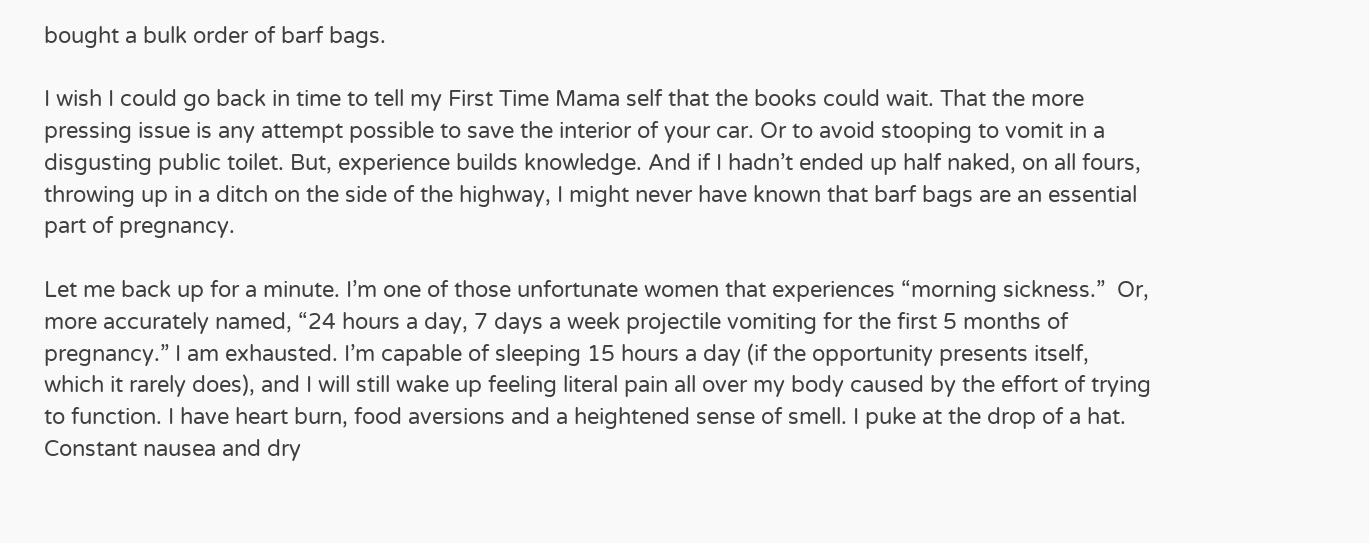bought a bulk order of barf bags.

I wish I could go back in time to tell my First Time Mama self that the books could wait. That the more pressing issue is any attempt possible to save the interior of your car. Or to avoid stooping to vomit in a disgusting public toilet. But, experience builds knowledge. And if I hadn’t ended up half naked, on all fours, throwing up in a ditch on the side of the highway, I might never have known that barf bags are an essential part of pregnancy.

Let me back up for a minute. I’m one of those unfortunate women that experiences “morning sickness.”  Or, more accurately named, “24 hours a day, 7 days a week projectile vomiting for the first 5 months of pregnancy.” I am exhausted. I’m capable of sleeping 15 hours a day (if the opportunity presents itself, which it rarely does), and I will still wake up feeling literal pain all over my body caused by the effort of trying to function. I have heart burn, food aversions and a heightened sense of smell. I puke at the drop of a hat. Constant nausea and dry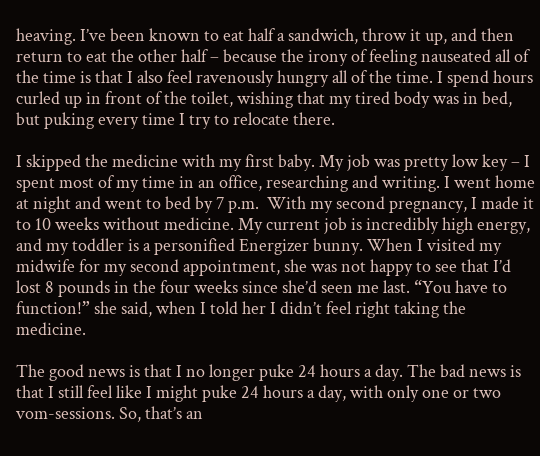heaving. I’ve been known to eat half a sandwich, throw it up, and then return to eat the other half – because the irony of feeling nauseated all of the time is that I also feel ravenously hungry all of the time. I spend hours curled up in front of the toilet, wishing that my tired body was in bed, but puking every time I try to relocate there.

I skipped the medicine with my first baby. My job was pretty low key – I spent most of my time in an office, researching and writing. I went home at night and went to bed by 7 p.m.  With my second pregnancy, I made it to 10 weeks without medicine. My current job is incredibly high energy, and my toddler is a personified Energizer bunny. When I visited my midwife for my second appointment, she was not happy to see that I’d lost 8 pounds in the four weeks since she’d seen me last. “You have to function!” she said, when I told her I didn’t feel right taking the medicine.

The good news is that I no longer puke 24 hours a day. The bad news is that I still feel like I might puke 24 hours a day, with only one or two vom-sessions. So, that’s an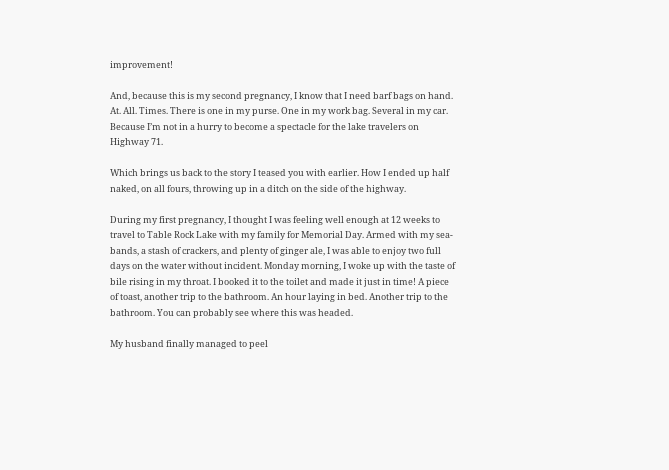improvement!

And, because this is my second pregnancy, I know that I need barf bags on hand. At. All. Times. There is one in my purse. One in my work bag. Several in my car. Because I’m not in a hurry to become a spectacle for the lake travelers on Highway 71.

Which brings us back to the story I teased you with earlier. How I ended up half naked, on all fours, throwing up in a ditch on the side of the highway.

During my first pregnancy, I thought I was feeling well enough at 12 weeks to travel to Table Rock Lake with my family for Memorial Day. Armed with my sea-bands, a stash of crackers, and plenty of ginger ale, I was able to enjoy two full days on the water without incident. Monday morning, I woke up with the taste of bile rising in my throat. I booked it to the toilet and made it just in time! A piece of toast, another trip to the bathroom. An hour laying in bed. Another trip to the bathroom. You can probably see where this was headed.

My husband finally managed to peel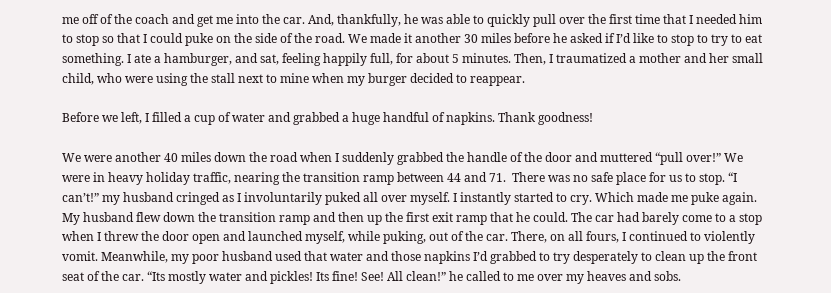me off of the coach and get me into the car. And, thankfully, he was able to quickly pull over the first time that I needed him to stop so that I could puke on the side of the road. We made it another 30 miles before he asked if I’d like to stop to try to eat something. I ate a hamburger, and sat, feeling happily full, for about 5 minutes. Then, I traumatized a mother and her small child, who were using the stall next to mine when my burger decided to reappear.

Before we left, I filled a cup of water and grabbed a huge handful of napkins. Thank goodness!

We were another 40 miles down the road when I suddenly grabbed the handle of the door and muttered “pull over!” We were in heavy holiday traffic, nearing the transition ramp between 44 and 71.  There was no safe place for us to stop. “I can’t!” my husband cringed as I involuntarily puked all over myself. I instantly started to cry. Which made me puke again. My husband flew down the transition ramp and then up the first exit ramp that he could. The car had barely come to a stop when I threw the door open and launched myself, while puking, out of the car. There, on all fours, I continued to violently vomit. Meanwhile, my poor husband used that water and those napkins I’d grabbed to try desperately to clean up the front seat of the car. “Its mostly water and pickles! Its fine! See! All clean!” he called to me over my heaves and sobs.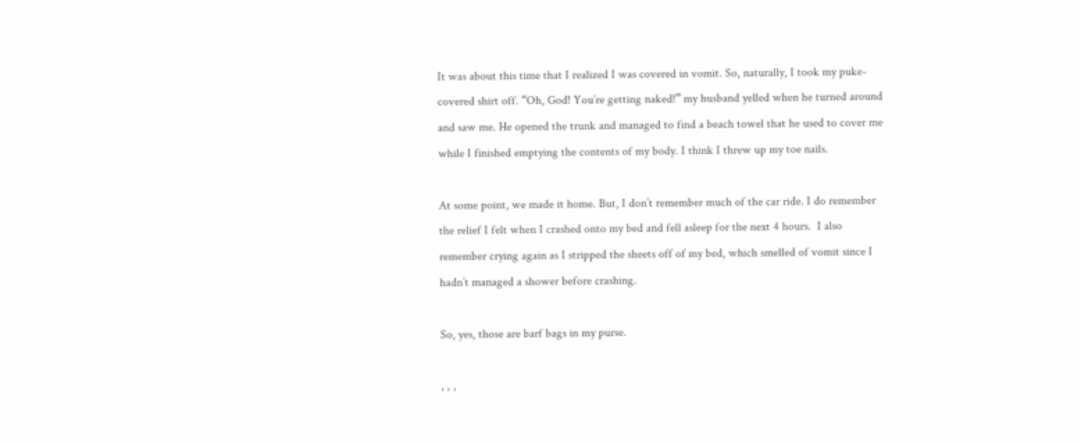It was about this time that I realized I was covered in vomit. So, naturally, I took my puke-covered shirt off. “Oh, God! You’re getting naked!” my husband yelled when he turned around and saw me. He opened the trunk and managed to find a beach towel that he used to cover me while I finished emptying the contents of my body. I think I threw up my toe nails.

At some point, we made it home. But, I don’t remember much of the car ride. I do remember the relief I felt when I crashed onto my bed and fell asleep for the next 4 hours.  I also remember crying again as I stripped the sheets off of my bed, which smelled of vomit since I hadn’t managed a shower before crashing.

So, yes, those are barf bags in my purse.

, , ,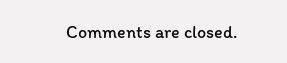Comments are closed.